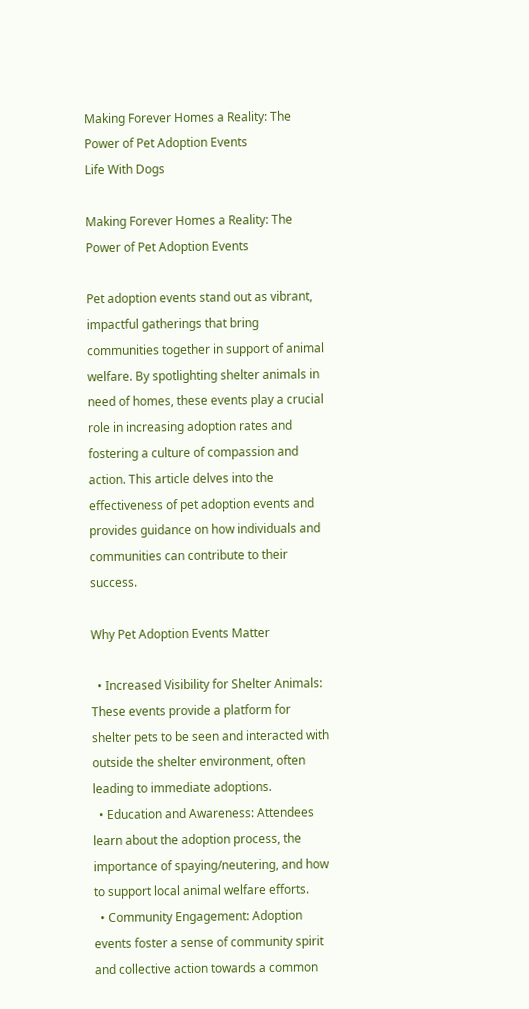Making Forever Homes a Reality: The Power of Pet Adoption Events
Life With Dogs

Making Forever Homes a Reality: The Power of Pet Adoption Events

Pet adoption events stand out as vibrant, impactful gatherings that bring communities together in support of animal welfare. By spotlighting shelter animals in need of homes, these events play a crucial role in increasing adoption rates and fostering a culture of compassion and action. This article delves into the effectiveness of pet adoption events and provides guidance on how individuals and communities can contribute to their success.

Why Pet Adoption Events Matter

  • Increased Visibility for Shelter Animals: These events provide a platform for shelter pets to be seen and interacted with outside the shelter environment, often leading to immediate adoptions.
  • Education and Awareness: Attendees learn about the adoption process, the importance of spaying/neutering, and how to support local animal welfare efforts.
  • Community Engagement: Adoption events foster a sense of community spirit and collective action towards a common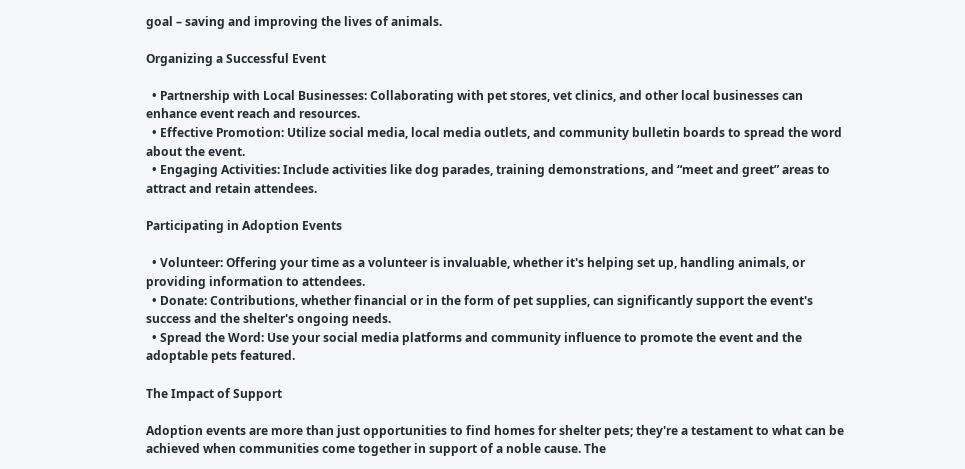goal – saving and improving the lives of animals.

Organizing a Successful Event

  • Partnership with Local Businesses: Collaborating with pet stores, vet clinics, and other local businesses can enhance event reach and resources.
  • Effective Promotion: Utilize social media, local media outlets, and community bulletin boards to spread the word about the event.
  • Engaging Activities: Include activities like dog parades, training demonstrations, and “meet and greet” areas to attract and retain attendees.

Participating in Adoption Events

  • Volunteer: Offering your time as a volunteer is invaluable, whether it's helping set up, handling animals, or providing information to attendees.
  • Donate: Contributions, whether financial or in the form of pet supplies, can significantly support the event's success and the shelter's ongoing needs.
  • Spread the Word: Use your social media platforms and community influence to promote the event and the adoptable pets featured.

The Impact of Support

Adoption events are more than just opportunities to find homes for shelter pets; they're a testament to what can be achieved when communities come together in support of a noble cause. The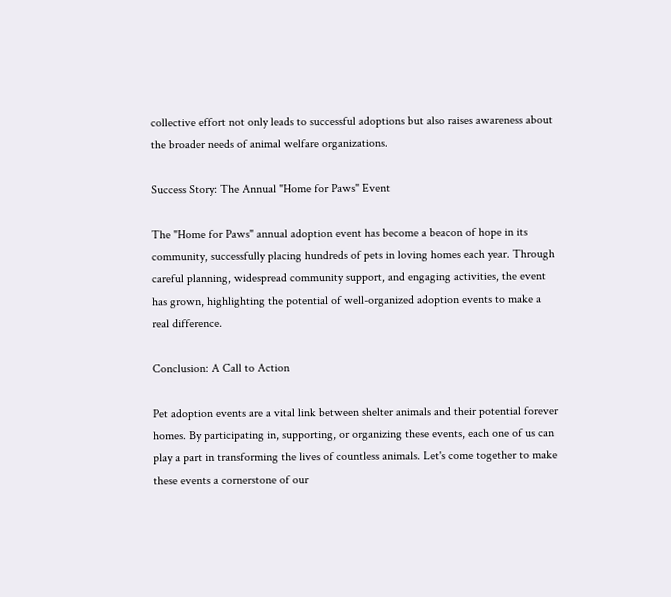collective effort not only leads to successful adoptions but also raises awareness about the broader needs of animal welfare organizations.

Success Story: The Annual "Home for Paws" Event

The "Home for Paws" annual adoption event has become a beacon of hope in its community, successfully placing hundreds of pets in loving homes each year. Through careful planning, widespread community support, and engaging activities, the event has grown, highlighting the potential of well-organized adoption events to make a real difference.

Conclusion: A Call to Action

Pet adoption events are a vital link between shelter animals and their potential forever homes. By participating in, supporting, or organizing these events, each one of us can play a part in transforming the lives of countless animals. Let's come together to make these events a cornerstone of our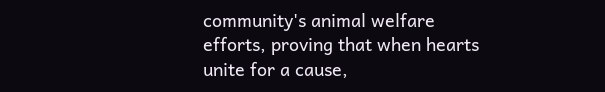community's animal welfare efforts, proving that when hearts unite for a cause,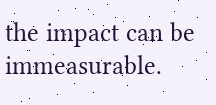the impact can be immeasurable.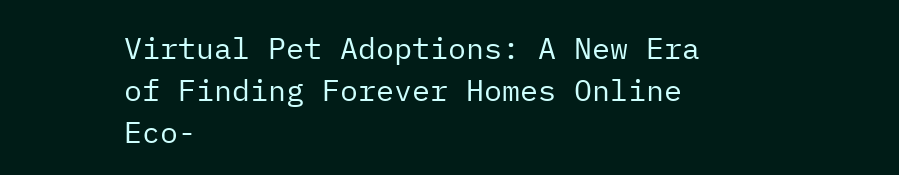Virtual Pet Adoptions: A New Era of Finding Forever Homes Online
Eco-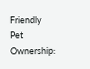Friendly Pet Ownership: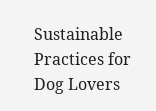Sustainable Practices for Dog Lovers